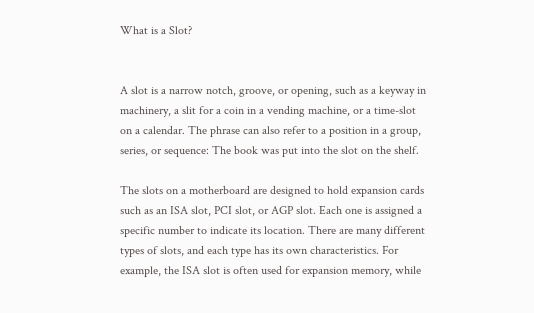What is a Slot?


A slot is a narrow notch, groove, or opening, such as a keyway in machinery, a slit for a coin in a vending machine, or a time-slot on a calendar. The phrase can also refer to a position in a group, series, or sequence: The book was put into the slot on the shelf.

The slots on a motherboard are designed to hold expansion cards such as an ISA slot, PCI slot, or AGP slot. Each one is assigned a specific number to indicate its location. There are many different types of slots, and each type has its own characteristics. For example, the ISA slot is often used for expansion memory, while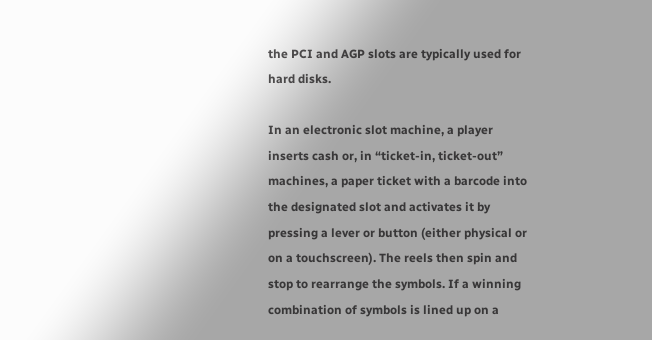the PCI and AGP slots are typically used for hard disks.

In an electronic slot machine, a player inserts cash or, in “ticket-in, ticket-out” machines, a paper ticket with a barcode into the designated slot and activates it by pressing a lever or button (either physical or on a touchscreen). The reels then spin and stop to rearrange the symbols. If a winning combination of symbols is lined up on a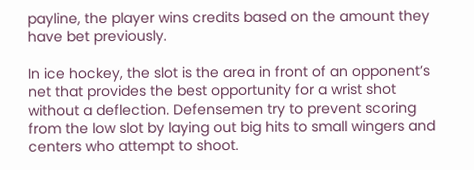payline, the player wins credits based on the amount they have bet previously.

In ice hockey, the slot is the area in front of an opponent’s net that provides the best opportunity for a wrist shot without a deflection. Defensemen try to prevent scoring from the low slot by laying out big hits to small wingers and centers who attempt to shoot.